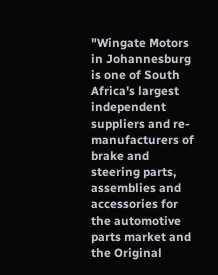"Wingate Motors in Johannesburg is one of South Africa's largest independent suppliers and re-manufacturers of brake and steering parts, assemblies and accessories for the automotive parts market and the Original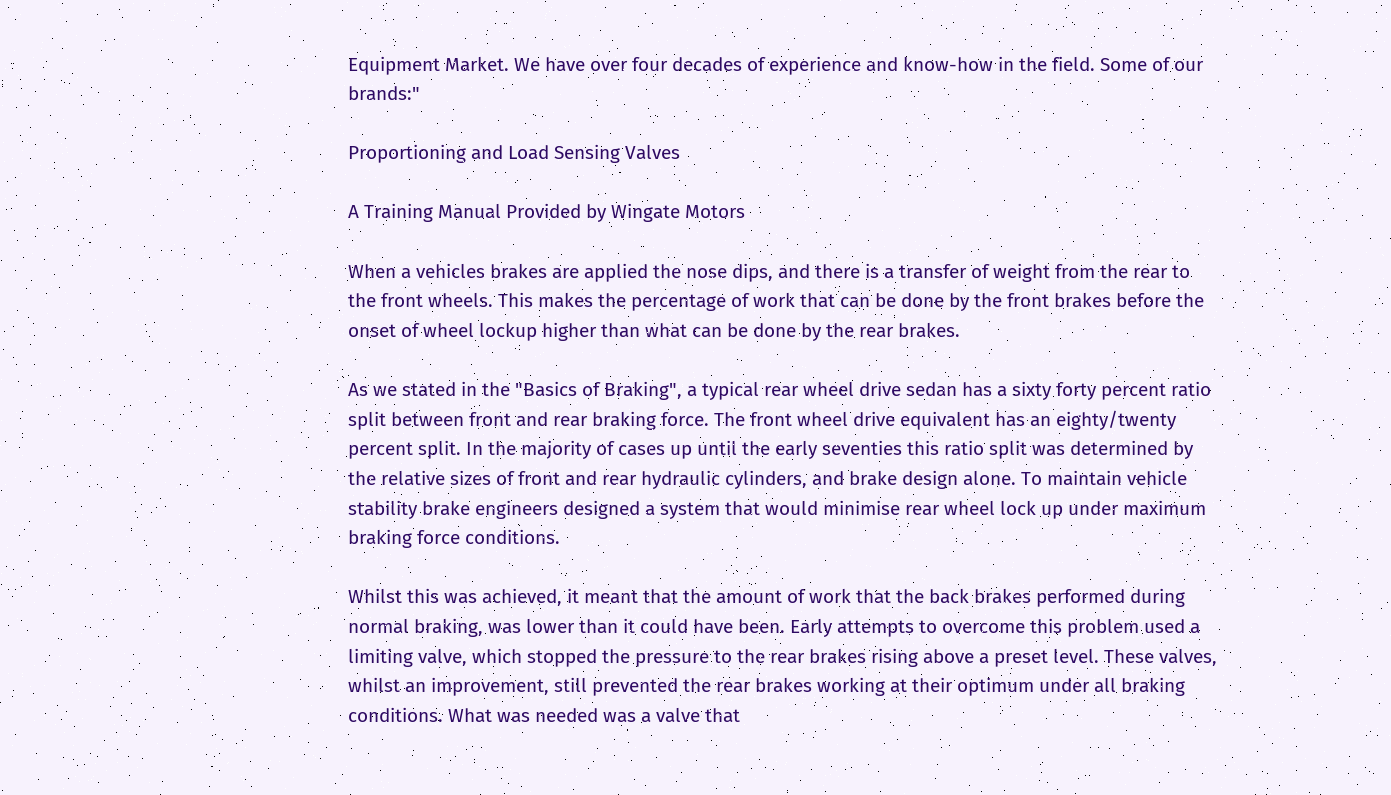Equipment Market. We have over four decades of experience and know-how in the field. Some of our brands:"

Proportioning and Load Sensing Valves

A Training Manual Provided by Wingate Motors

When a vehicles brakes are applied the nose dips, and there is a transfer of weight from the rear to the front wheels. This makes the percentage of work that can be done by the front brakes before the onset of wheel lockup higher than what can be done by the rear brakes.

As we stated in the "Basics of Braking", a typical rear wheel drive sedan has a sixty forty percent ratio split between front and rear braking force. The front wheel drive equivalent has an eighty/twenty percent split. In the majority of cases up until the early seventies this ratio split was determined by the relative sizes of front and rear hydraulic cylinders, and brake design alone. To maintain vehicle stability brake engineers designed a system that would minimise rear wheel lock up under maximum braking force conditions.

Whilst this was achieved, it meant that the amount of work that the back brakes performed during normal braking, was lower than it could have been. Early attempts to overcome this problem used a limiting valve, which stopped the pressure to the rear brakes rising above a preset level. These valves, whilst an improvement, still prevented the rear brakes working at their optimum under all braking conditions. What was needed was a valve that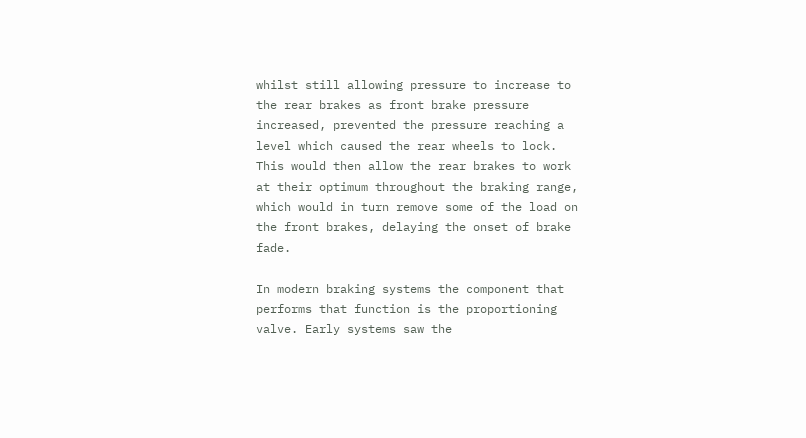whilst still allowing pressure to increase to the rear brakes as front brake pressure increased, prevented the pressure reaching a level which caused the rear wheels to lock. This would then allow the rear brakes to work at their optimum throughout the braking range, which would in turn remove some of the load on the front brakes, delaying the onset of brake fade.

In modern braking systems the component that performs that function is the proportioning valve. Early systems saw the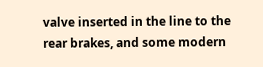valve inserted in the line to the rear brakes, and some modern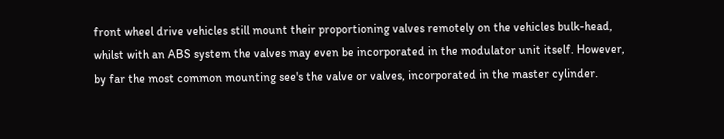front wheel drive vehicles still mount their proportioning valves remotely on the vehicles bulk-head, whilst with an ABS system the valves may even be incorporated in the modulator unit itself. However, by far the most common mounting see's the valve or valves, incorporated in the master cylinder.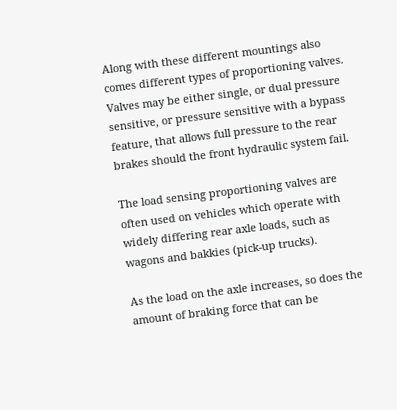Along with these different mountings also comes different types of proportioning valves. Valves may be either single, or dual pressure sensitive, or pressure sensitive with a bypass feature, that allows full pressure to the rear brakes should the front hydraulic system fail.

The load sensing proportioning valves are often used on vehicles which operate with widely differing rear axle loads, such as wagons and bakkies (pick-up trucks).

As the load on the axle increases, so does the amount of braking force that can be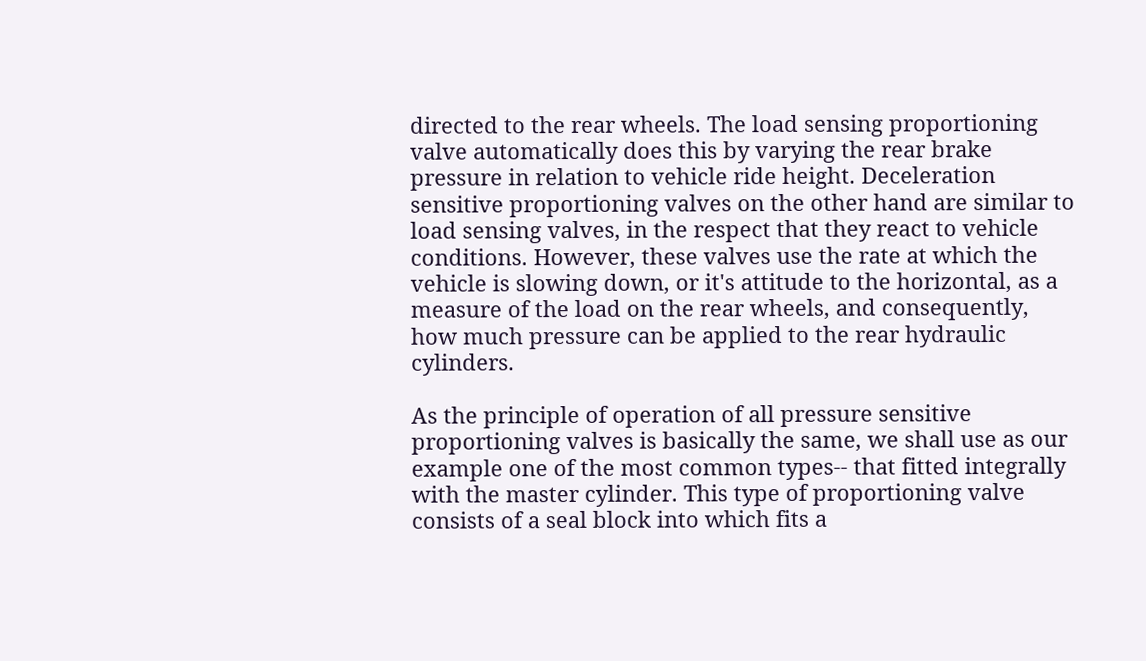directed to the rear wheels. The load sensing proportioning valve automatically does this by varying the rear brake pressure in relation to vehicle ride height. Deceleration sensitive proportioning valves on the other hand are similar to load sensing valves, in the respect that they react to vehicle conditions. However, these valves use the rate at which the vehicle is slowing down, or it's attitude to the horizontal, as a measure of the load on the rear wheels, and consequently, how much pressure can be applied to the rear hydraulic cylinders.

As the principle of operation of all pressure sensitive proportioning valves is basically the same, we shall use as our example one of the most common types-- that fitted integrally with the master cylinder. This type of proportioning valve consists of a seal block into which fits a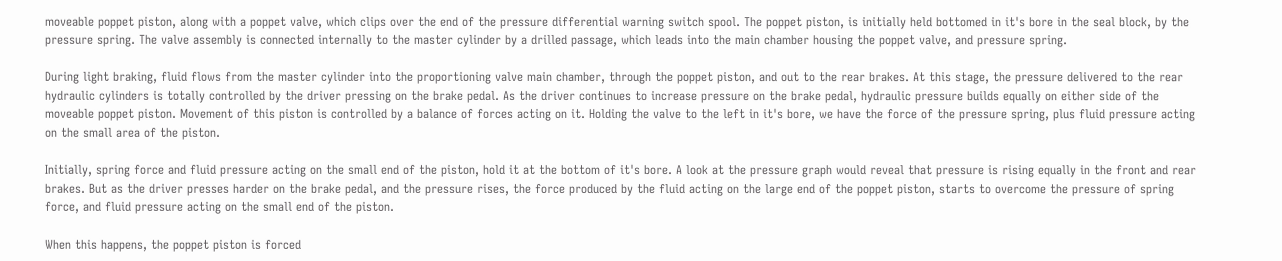moveable poppet piston, along with a poppet valve, which clips over the end of the pressure differential warning switch spool. The poppet piston, is initially held bottomed in it's bore in the seal block, by the pressure spring. The valve assembly is connected internally to the master cylinder by a drilled passage, which leads into the main chamber housing the poppet valve, and pressure spring.

During light braking, fluid flows from the master cylinder into the proportioning valve main chamber, through the poppet piston, and out to the rear brakes. At this stage, the pressure delivered to the rear hydraulic cylinders is totally controlled by the driver pressing on the brake pedal. As the driver continues to increase pressure on the brake pedal, hydraulic pressure builds equally on either side of the moveable poppet piston. Movement of this piston is controlled by a balance of forces acting on it. Holding the valve to the left in it's bore, we have the force of the pressure spring, plus fluid pressure acting on the small area of the piston.

Initially, spring force and fluid pressure acting on the small end of the piston, hold it at the bottom of it's bore. A look at the pressure graph would reveal that pressure is rising equally in the front and rear brakes. But as the driver presses harder on the brake pedal, and the pressure rises, the force produced by the fluid acting on the large end of the poppet piston, starts to overcome the pressure of spring force, and fluid pressure acting on the small end of the piston.

When this happens, the poppet piston is forced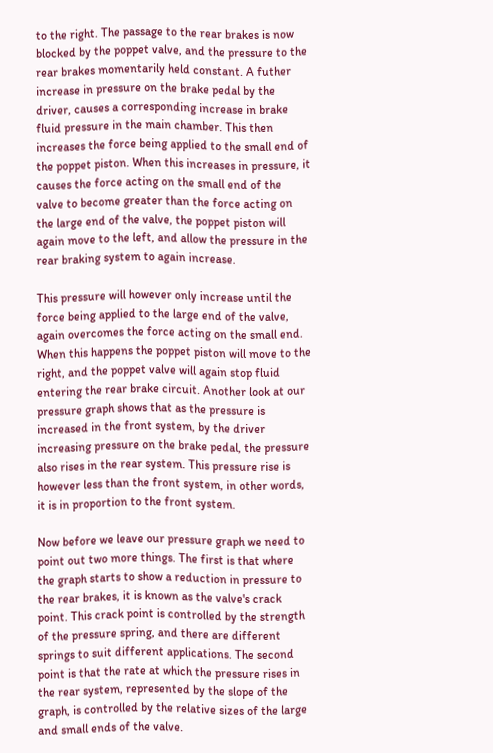to the right. The passage to the rear brakes is now blocked by the poppet valve, and the pressure to the rear brakes momentarily held constant. A futher increase in pressure on the brake pedal by the driver, causes a corresponding increase in brake fluid pressure in the main chamber. This then increases the force being applied to the small end of the poppet piston. When this increases in pressure, it causes the force acting on the small end of the valve to become greater than the force acting on the large end of the valve, the poppet piston will again move to the left, and allow the pressure in the rear braking system to again increase.

This pressure will however only increase until the force being applied to the large end of the valve, again overcomes the force acting on the small end. When this happens the poppet piston will move to the right, and the poppet valve will again stop fluid entering the rear brake circuit. Another look at our pressure graph shows that as the pressure is increased in the front system, by the driver increasing pressure on the brake pedal, the pressure also rises in the rear system. This pressure rise is however less than the front system, in other words, it is in proportion to the front system.

Now before we leave our pressure graph we need to point out two more things. The first is that where the graph starts to show a reduction in pressure to the rear brakes, it is known as the valve's crack point. This crack point is controlled by the strength of the pressure spring, and there are different springs to suit different applications. The second point is that the rate at which the pressure rises in the rear system, represented by the slope of the graph, is controlled by the relative sizes of the large and small ends of the valve.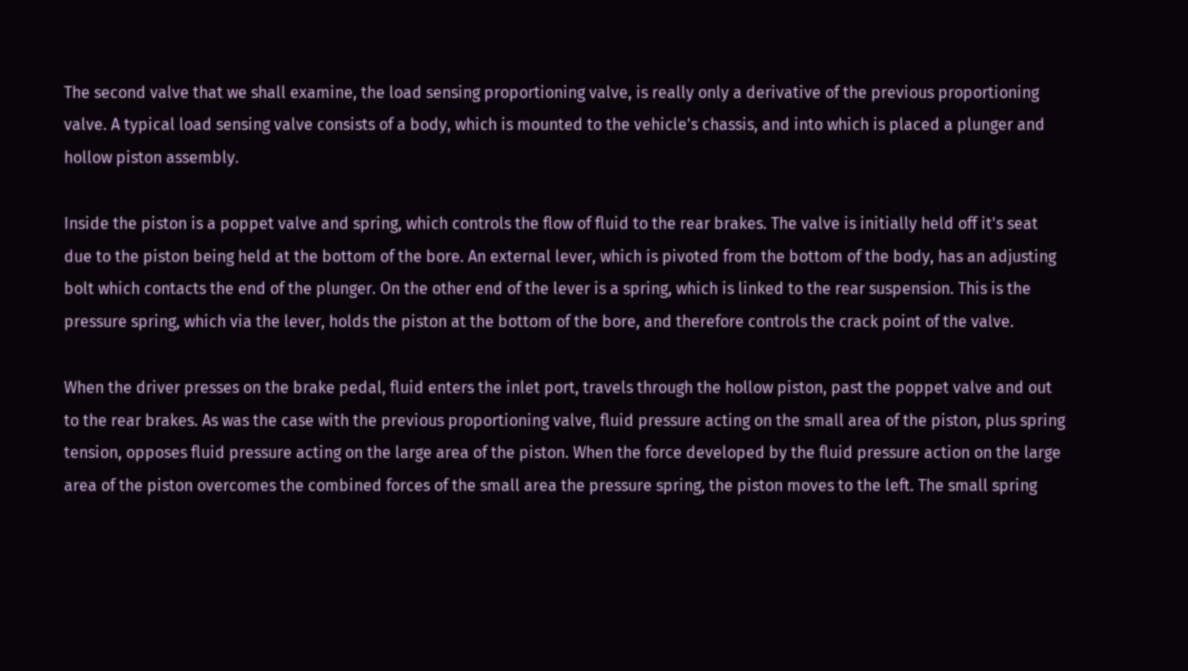The second valve that we shall examine, the load sensing proportioning valve, is really only a derivative of the previous proportioning valve. A typical load sensing valve consists of a body, which is mounted to the vehicle's chassis, and into which is placed a plunger and hollow piston assembly.

Inside the piston is a poppet valve and spring, which controls the flow of fluid to the rear brakes. The valve is initially held off it's seat due to the piston being held at the bottom of the bore. An external lever, which is pivoted from the bottom of the body, has an adjusting bolt which contacts the end of the plunger. On the other end of the lever is a spring, which is linked to the rear suspension. This is the pressure spring, which via the lever, holds the piston at the bottom of the bore, and therefore controls the crack point of the valve.

When the driver presses on the brake pedal, fluid enters the inlet port, travels through the hollow piston, past the poppet valve and out to the rear brakes. As was the case with the previous proportioning valve, fluid pressure acting on the small area of the piston, plus spring tension, opposes fluid pressure acting on the large area of the piston. When the force developed by the fluid pressure action on the large area of the piston overcomes the combined forces of the small area the pressure spring, the piston moves to the left. The small spring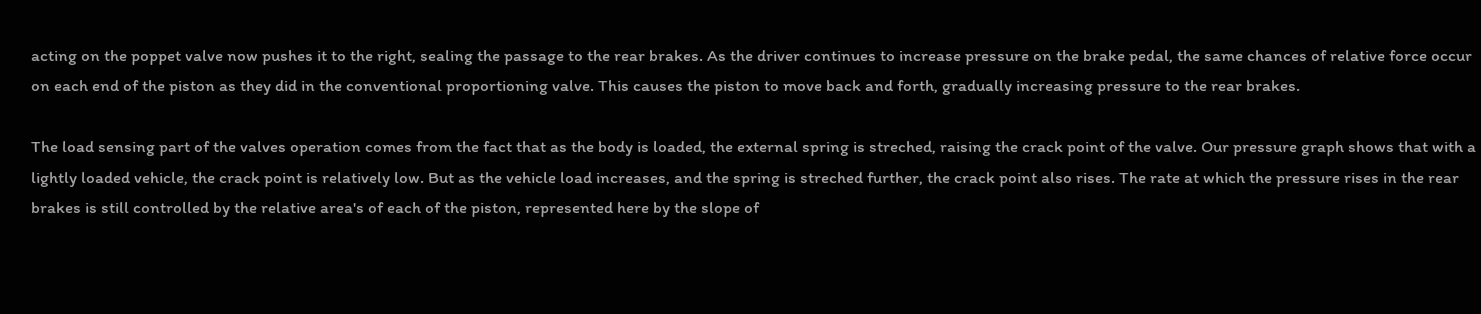acting on the poppet valve now pushes it to the right, sealing the passage to the rear brakes. As the driver continues to increase pressure on the brake pedal, the same chances of relative force occur on each end of the piston as they did in the conventional proportioning valve. This causes the piston to move back and forth, gradually increasing pressure to the rear brakes.

The load sensing part of the valves operation comes from the fact that as the body is loaded, the external spring is streched, raising the crack point of the valve. Our pressure graph shows that with a lightly loaded vehicle, the crack point is relatively low. But as the vehicle load increases, and the spring is streched further, the crack point also rises. The rate at which the pressure rises in the rear brakes is still controlled by the relative area's of each of the piston, represented here by the slope of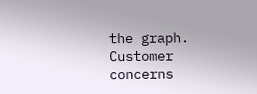the graph. Customer concerns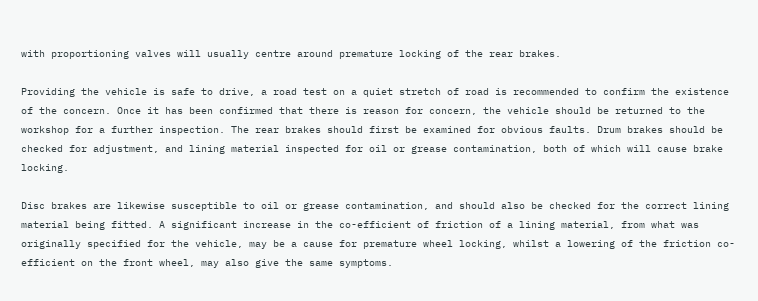with proportioning valves will usually centre around premature locking of the rear brakes.

Providing the vehicle is safe to drive, a road test on a quiet stretch of road is recommended to confirm the existence of the concern. Once it has been confirmed that there is reason for concern, the vehicle should be returned to the workshop for a further inspection. The rear brakes should first be examined for obvious faults. Drum brakes should be checked for adjustment, and lining material inspected for oil or grease contamination, both of which will cause brake locking.

Disc brakes are likewise susceptible to oil or grease contamination, and should also be checked for the correct lining material being fitted. A significant increase in the co-efficient of friction of a lining material, from what was originally specified for the vehicle, may be a cause for premature wheel locking, whilst a lowering of the friction co-efficient on the front wheel, may also give the same symptoms.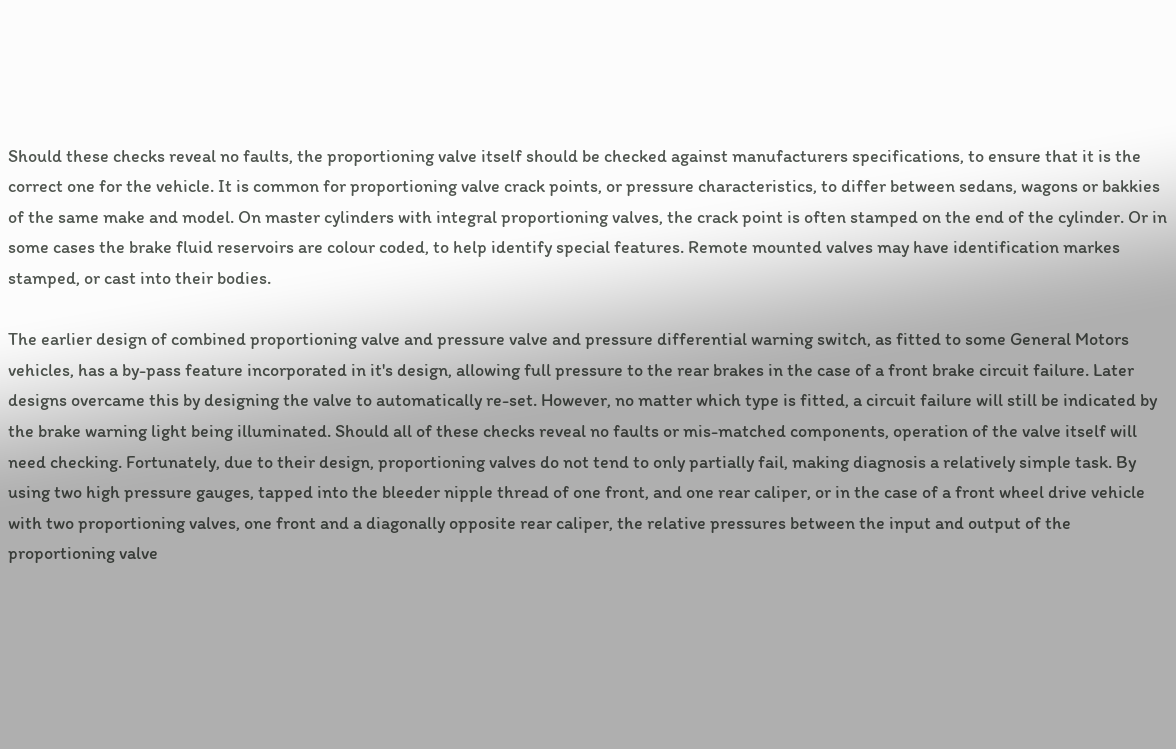Should these checks reveal no faults, the proportioning valve itself should be checked against manufacturers specifications, to ensure that it is the correct one for the vehicle. It is common for proportioning valve crack points, or pressure characteristics, to differ between sedans, wagons or bakkies of the same make and model. On master cylinders with integral proportioning valves, the crack point is often stamped on the end of the cylinder. Or in some cases the brake fluid reservoirs are colour coded, to help identify special features. Remote mounted valves may have identification markes stamped, or cast into their bodies.

The earlier design of combined proportioning valve and pressure valve and pressure differential warning switch, as fitted to some General Motors vehicles, has a by-pass feature incorporated in it's design, allowing full pressure to the rear brakes in the case of a front brake circuit failure. Later designs overcame this by designing the valve to automatically re-set. However, no matter which type is fitted, a circuit failure will still be indicated by the brake warning light being illuminated. Should all of these checks reveal no faults or mis-matched components, operation of the valve itself will need checking. Fortunately, due to their design, proportioning valves do not tend to only partially fail, making diagnosis a relatively simple task. By using two high pressure gauges, tapped into the bleeder nipple thread of one front, and one rear caliper, or in the case of a front wheel drive vehicle with two proportioning valves, one front and a diagonally opposite rear caliper, the relative pressures between the input and output of the proportioning valve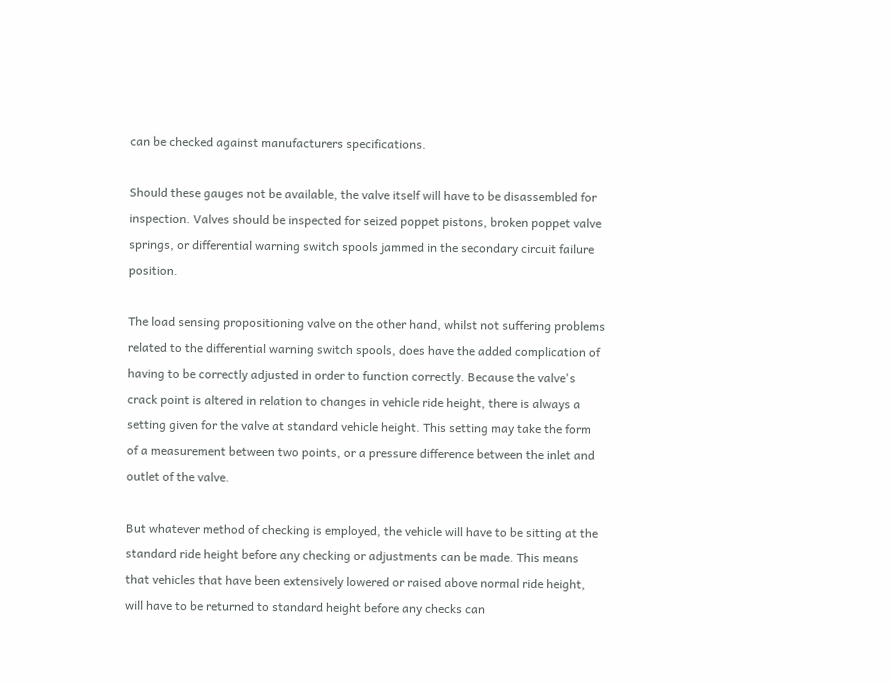can be checked against manufacturers specifications.

Should these gauges not be available, the valve itself will have to be disassembled for inspection. Valves should be inspected for seized poppet pistons, broken poppet valve springs, or differential warning switch spools jammed in the secondary circuit failure position.

The load sensing propositioning valve on the other hand, whilst not suffering problems related to the differential warning switch spools, does have the added complication of having to be correctly adjusted in order to function correctly. Because the valve's crack point is altered in relation to changes in vehicle ride height, there is always a setting given for the valve at standard vehicle height. This setting may take the form of a measurement between two points, or a pressure difference between the inlet and outlet of the valve.

But whatever method of checking is employed, the vehicle will have to be sitting at the standard ride height before any checking or adjustments can be made. This means that vehicles that have been extensively lowered or raised above normal ride height, will have to be returned to standard height before any checks can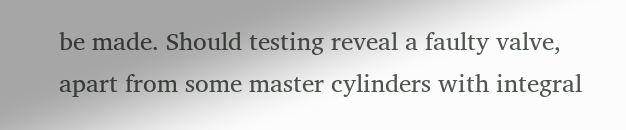be made. Should testing reveal a faulty valve, apart from some master cylinders with integral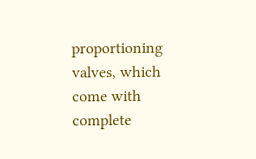proportioning valves, which come with complete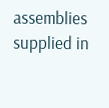assemblies supplied in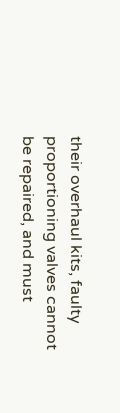their overhaul kits, faulty proportioning valves cannot be repaired, and must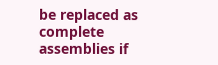be replaced as complete assemblies if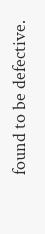found to be defective.